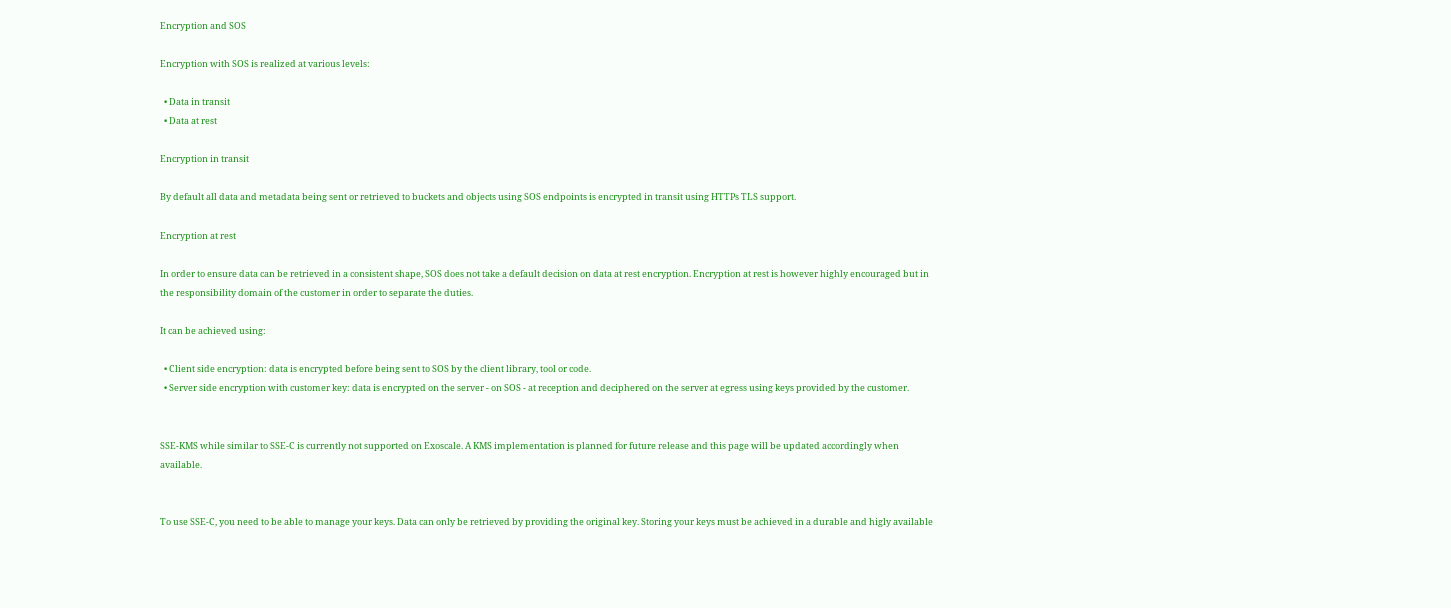Encryption and SOS

Encryption with SOS is realized at various levels:

  • Data in transit
  • Data at rest

Encryption in transit

By default all data and metadata being sent or retrieved to buckets and objects using SOS endpoints is encrypted in transit using HTTPs TLS support.

Encryption at rest

In order to ensure data can be retrieved in a consistent shape, SOS does not take a default decision on data at rest encryption. Encryption at rest is however highly encouraged but in the responsibility domain of the customer in order to separate the duties.

It can be achieved using:

  • Client side encryption: data is encrypted before being sent to SOS by the client library, tool or code.
  • Server side encryption with customer key: data is encrypted on the server - on SOS - at reception and deciphered on the server at egress using keys provided by the customer.


SSE-KMS while similar to SSE-C is currently not supported on Exoscale. A KMS implementation is planned for future release and this page will be updated accordingly when available.


To use SSE-C, you need to be able to manage your keys. Data can only be retrieved by providing the original key. Storing your keys must be achieved in a durable and higly available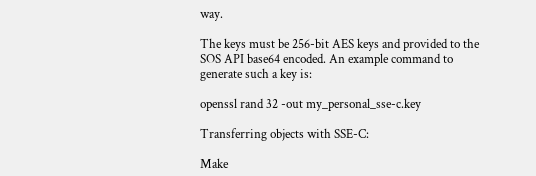way.

The keys must be 256-bit AES keys and provided to the SOS API base64 encoded. An example command to generate such a key is:

openssl rand 32 -out my_personal_sse-c.key

Transferring objects with SSE-C:

Make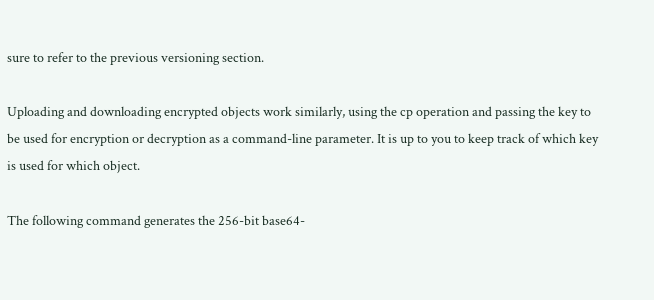sure to refer to the previous versioning section.

Uploading and downloading encrypted objects work similarly, using the cp operation and passing the key to be used for encryption or decryption as a command-line parameter. It is up to you to keep track of which key is used for which object.

The following command generates the 256-bit base64-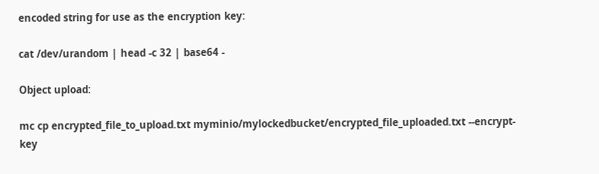encoded string for use as the encryption key:

cat /dev/urandom | head -c 32 | base64 -

Object upload:

mc cp encrypted_file_to_upload.txt myminio/mylockedbucket/encrypted_file_uploaded.txt --encrypt-key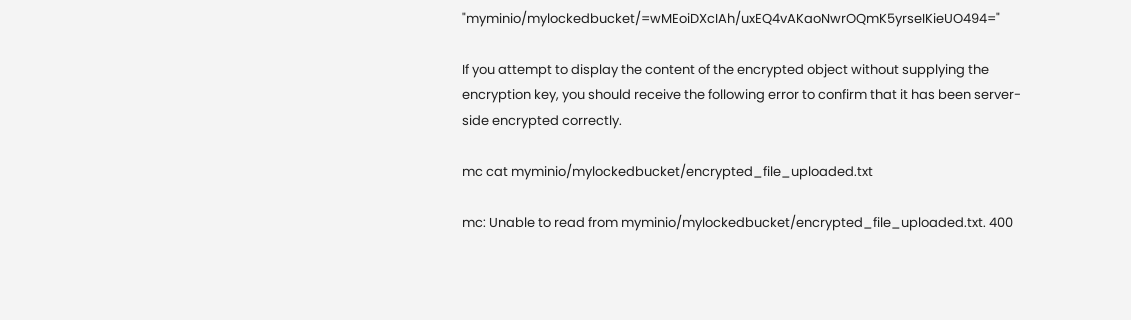"myminio/mylockedbucket/=wMEoiDXcIAh/uxEQ4vAKaoNwrOQmK5yrseIKieUO494="

If you attempt to display the content of the encrypted object without supplying the encryption key, you should receive the following error to confirm that it has been server-side encrypted correctly.

mc cat myminio/mylockedbucket/encrypted_file_uploaded.txt

mc: Unable to read from myminio/mylockedbucket/encrypted_file_uploaded.txt. 400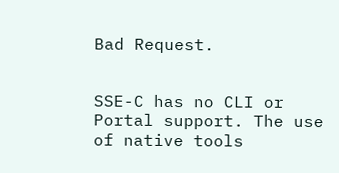Bad Request.


SSE-C has no CLI or Portal support. The use of native tools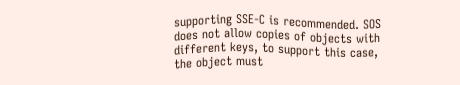supporting SSE-C is recommended. SOS does not allow copies of objects with different keys, to support this case, the object must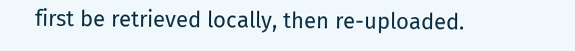first be retrieved locally, then re-uploaded.